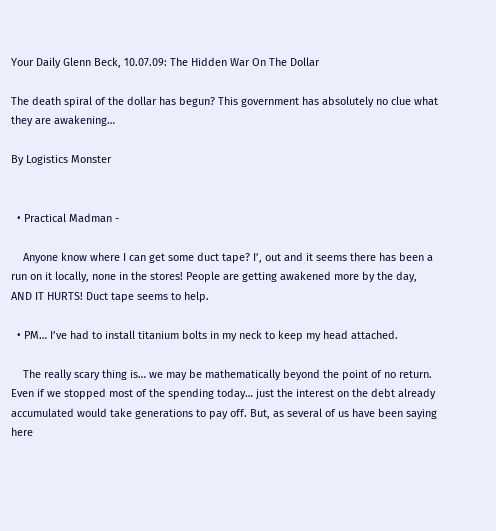Your Daily Glenn Beck, 10.07.09: The Hidden War On The Dollar

The death spiral of the dollar has begun? This government has absolutely no clue what they are awakening…

By Logistics Monster


  • Practical Madman -

    Anyone know where I can get some duct tape? I’, out and it seems there has been a run on it locally, none in the stores! People are getting awakened more by the day, AND IT HURTS! Duct tape seems to help.

  • PM… I’ve had to install titanium bolts in my neck to keep my head attached.

    The really scary thing is… we may be mathematically beyond the point of no return. Even if we stopped most of the spending today… just the interest on the debt already accumulated would take generations to pay off. But, as several of us have been saying here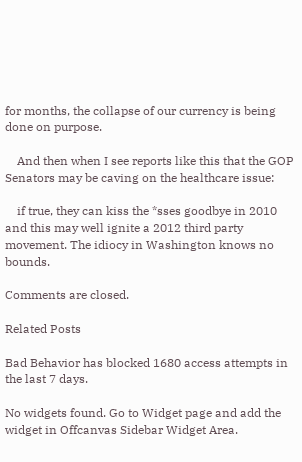for months, the collapse of our currency is being done on purpose.

    And then when I see reports like this that the GOP Senators may be caving on the healthcare issue:

    if true, they can kiss the *sses goodbye in 2010 and this may well ignite a 2012 third party movement. The idiocy in Washington knows no bounds.

Comments are closed.

Related Posts

Bad Behavior has blocked 1680 access attempts in the last 7 days.

No widgets found. Go to Widget page and add the widget in Offcanvas Sidebar Widget Area.